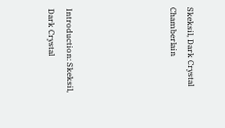Skeksil, Dark Crystal Chamberlain





Introduction: Skeksil, Dark Crystal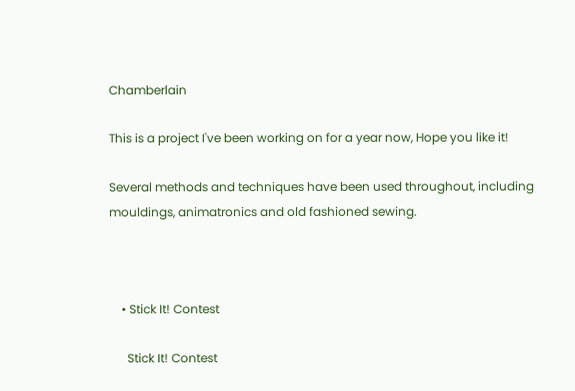Chamberlain

This is a project I've been working on for a year now, Hope you like it!

Several methods and techniques have been used throughout, including mouldings, animatronics and old fashioned sewing.



    • Stick It! Contest

      Stick It! Contest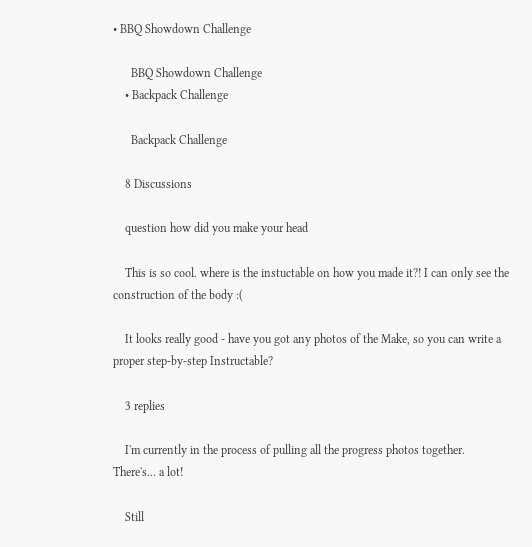• BBQ Showdown Challenge

      BBQ Showdown Challenge
    • Backpack Challenge

      Backpack Challenge

    8 Discussions

    question how did you make your head

    This is so cool. where is the instuctable on how you made it?! I can only see the construction of the body :(

    It looks really good - have you got any photos of the Make, so you can write a proper step-by-step Instructable?

    3 replies

    I'm currently in the process of pulling all the progress photos together. There's... a lot!

    Still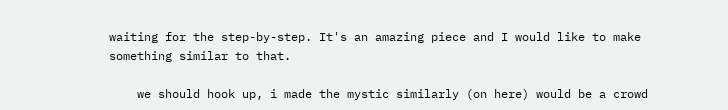waiting for the step-by-step. It's an amazing piece and I would like to make something similar to that.

    we should hook up, i made the mystic similarly (on here) would be a crowd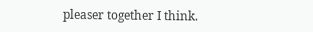pleaser together I think.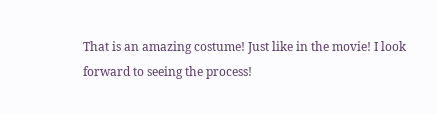That is an amazing costume! Just like in the movie! I look forward to seeing the process!